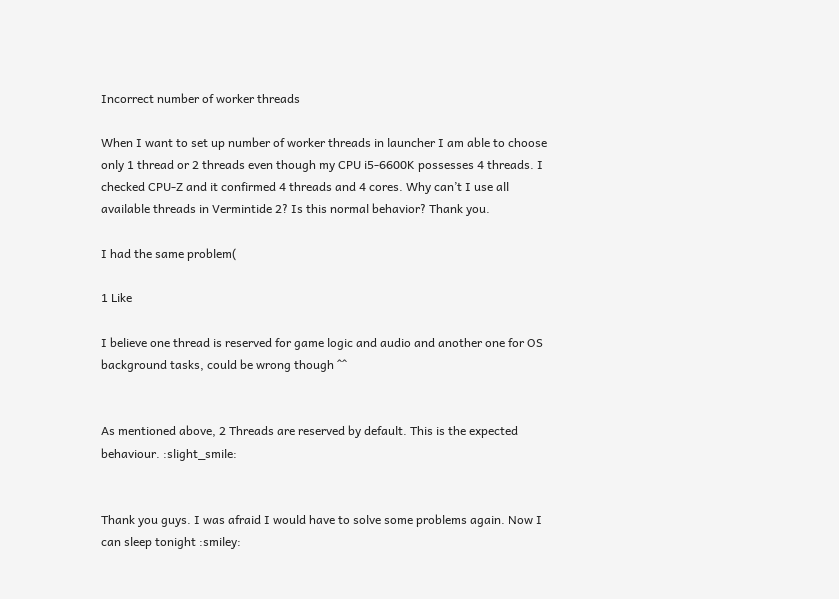Incorrect number of worker threads

When I want to set up number of worker threads in launcher I am able to choose only 1 thread or 2 threads even though my CPU i5-6600K possesses 4 threads. I checked CPU-Z and it confirmed 4 threads and 4 cores. Why can’t I use all available threads in Vermintide 2? Is this normal behavior? Thank you.

I had the same problem(

1 Like

I believe one thread is reserved for game logic and audio and another one for OS background tasks, could be wrong though ^^


As mentioned above, 2 Threads are reserved by default. This is the expected behaviour. :slight_smile:


Thank you guys. I was afraid I would have to solve some problems again. Now I can sleep tonight :smiley: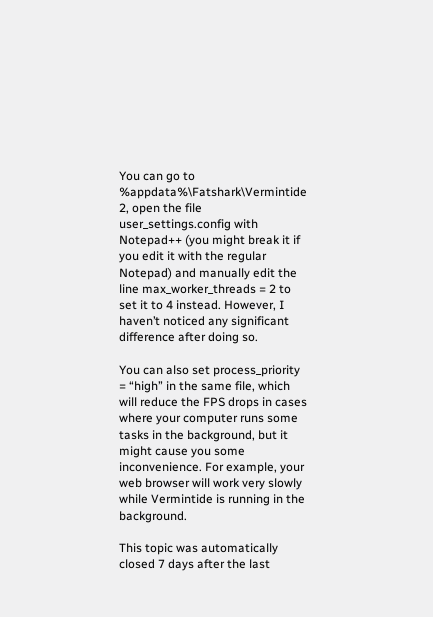You can go to %appdata%\Fatshark\Vermintide 2, open the file user_settings.config with Notepad++ (you might break it if you edit it with the regular Notepad) and manually edit the line max_worker_threads = 2 to set it to 4 instead. However, I haven’t noticed any significant difference after doing so.

You can also set process_priority = “high” in the same file, which will reduce the FPS drops in cases where your computer runs some tasks in the background, but it might cause you some inconvenience. For example, your web browser will work very slowly while Vermintide is running in the background.

This topic was automatically closed 7 days after the last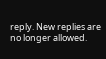reply. New replies are no longer allowed.